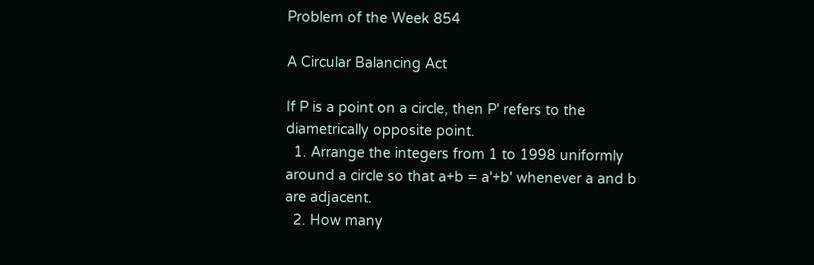Problem of the Week 854

A Circular Balancing Act

If P is a point on a circle, then P' refers to the diametrically opposite point.
  1. Arrange the integers from 1 to 1998 uniformly around a circle so that a+b = a'+b' whenever a and b are adjacent.
  2. How many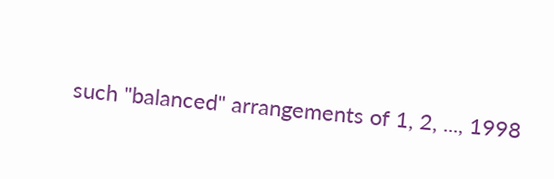such "balanced" arrangements of 1, 2, ..., 1998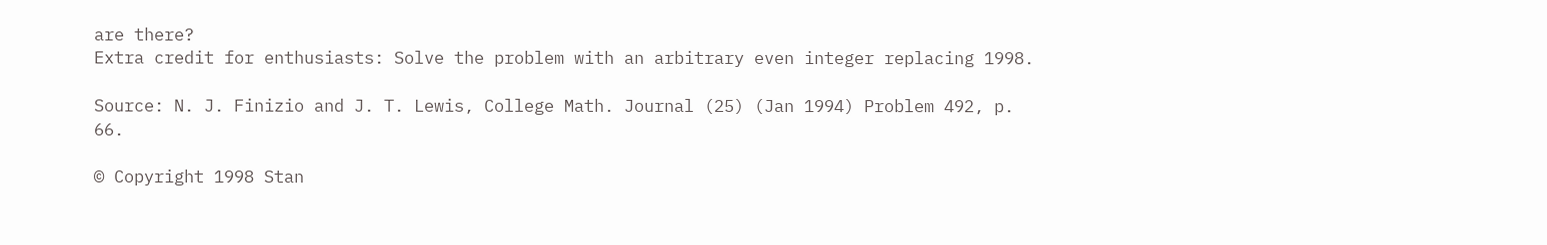are there?
Extra credit for enthusiasts: Solve the problem with an arbitrary even integer replacing 1998.

Source: N. J. Finizio and J. T. Lewis, College Math. Journal (25) (Jan 1994) Problem 492, p. 66.

© Copyright 1998 Stan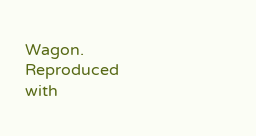Wagon. Reproduced with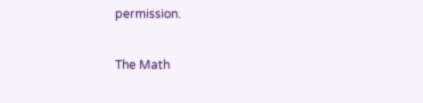permission.

The Math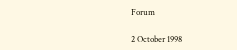Forum

2 October 1998